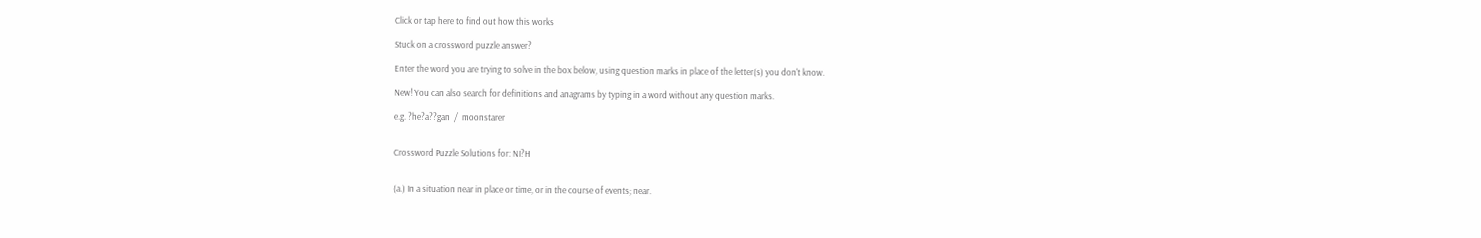Click or tap here to find out how this works

Stuck on a crossword puzzle answer?

Enter the word you are trying to solve in the box below, using question marks in place of the letter(s) you don't know.

New! You can also search for definitions and anagrams by typing in a word without any question marks.

e.g. ?he?a??gan  /  moonstarer


Crossword Puzzle Solutions for: NI?H


(a.) In a situation near in place or time, or in the course of events; near.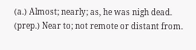(a.) Almost; nearly; as, he was nigh dead.
(prep.) Near to; not remote or distant from.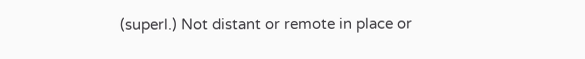(superl.) Not distant or remote in place or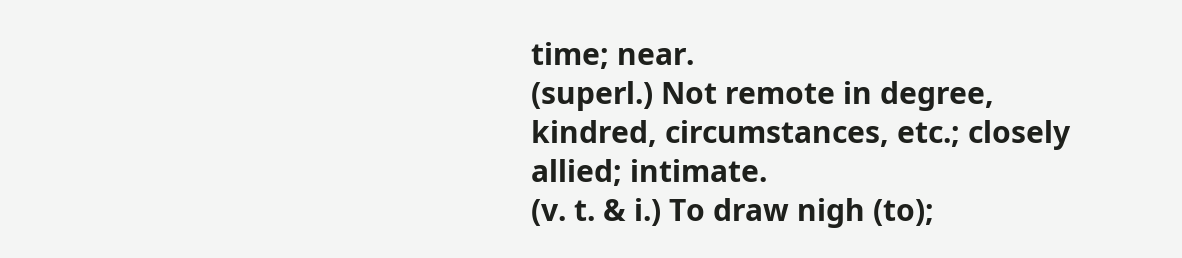time; near.
(superl.) Not remote in degree, kindred, circumstances, etc.; closely allied; intimate.
(v. t. & i.) To draw nigh (to);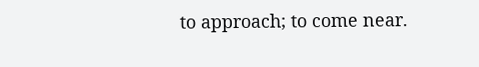to approach; to come near.